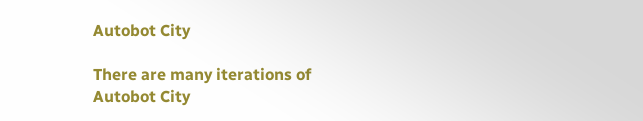Autobot City

There are many iterations of Autobot City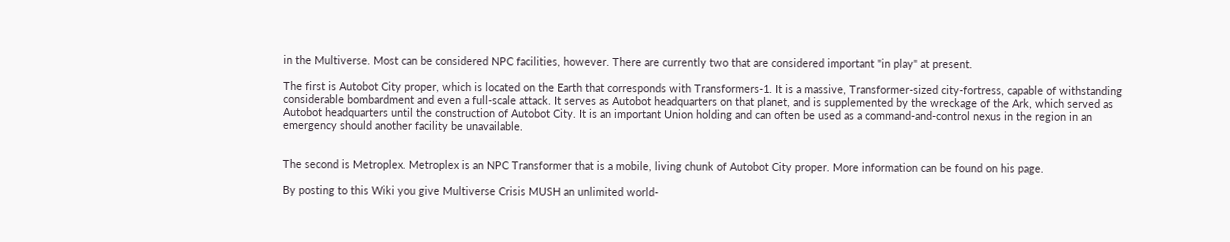in the Multiverse. Most can be considered NPC facilities, however. There are currently two that are considered important "in play" at present.

The first is Autobot City proper, which is located on the Earth that corresponds with Transformers-1. It is a massive, Transformer-sized city-fortress, capable of withstanding considerable bombardment and even a full-scale attack. It serves as Autobot headquarters on that planet, and is supplemented by the wreckage of the Ark, which served as Autobot headquarters until the construction of Autobot City. It is an important Union holding and can often be used as a command-and-control nexus in the region in an emergency should another facility be unavailable.


The second is Metroplex. Metroplex is an NPC Transformer that is a mobile, living chunk of Autobot City proper. More information can be found on his page.

By posting to this Wiki you give Multiverse Crisis MUSH an unlimited world-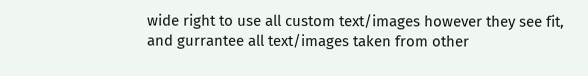wide right to use all custom text/images however they see fit, and gurrantee all text/images taken from other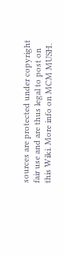sources are protected under copyright fair use and are thus legal to post on this Wiki. More info on MCM MUSH.